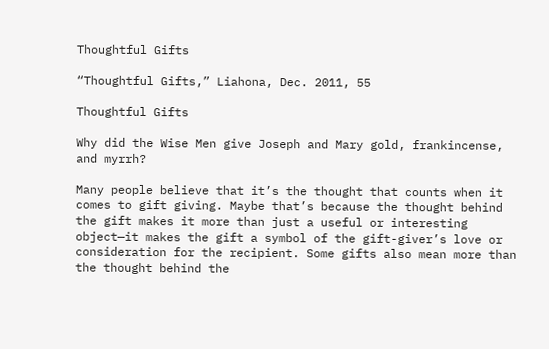Thoughtful Gifts

“Thoughtful Gifts,” Liahona, Dec. 2011, 55

Thoughtful Gifts

Why did the Wise Men give Joseph and Mary gold, frankincense, and myrrh?

Many people believe that it’s the thought that counts when it comes to gift giving. Maybe that’s because the thought behind the gift makes it more than just a useful or interesting object—it makes the gift a symbol of the gift-giver’s love or consideration for the recipient. Some gifts also mean more than the thought behind the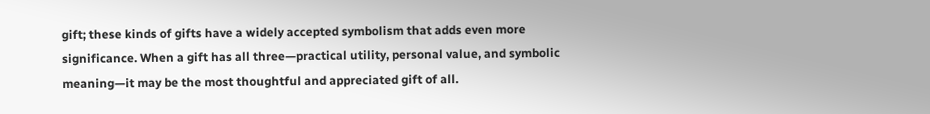gift; these kinds of gifts have a widely accepted symbolism that adds even more significance. When a gift has all three—practical utility, personal value, and symbolic meaning—it may be the most thoughtful and appreciated gift of all.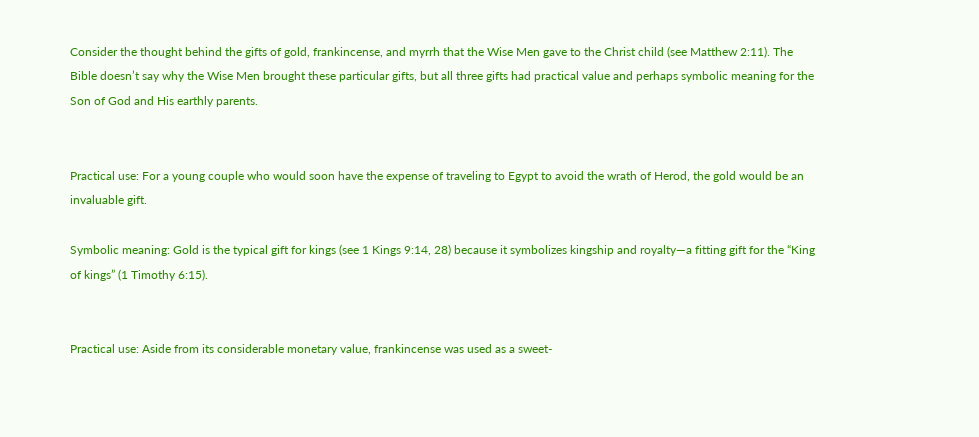Consider the thought behind the gifts of gold, frankincense, and myrrh that the Wise Men gave to the Christ child (see Matthew 2:11). The Bible doesn’t say why the Wise Men brought these particular gifts, but all three gifts had practical value and perhaps symbolic meaning for the Son of God and His earthly parents.


Practical use: For a young couple who would soon have the expense of traveling to Egypt to avoid the wrath of Herod, the gold would be an invaluable gift.

Symbolic meaning: Gold is the typical gift for kings (see 1 Kings 9:14, 28) because it symbolizes kingship and royalty—a fitting gift for the “King of kings” (1 Timothy 6:15).


Practical use: Aside from its considerable monetary value, frankincense was used as a sweet-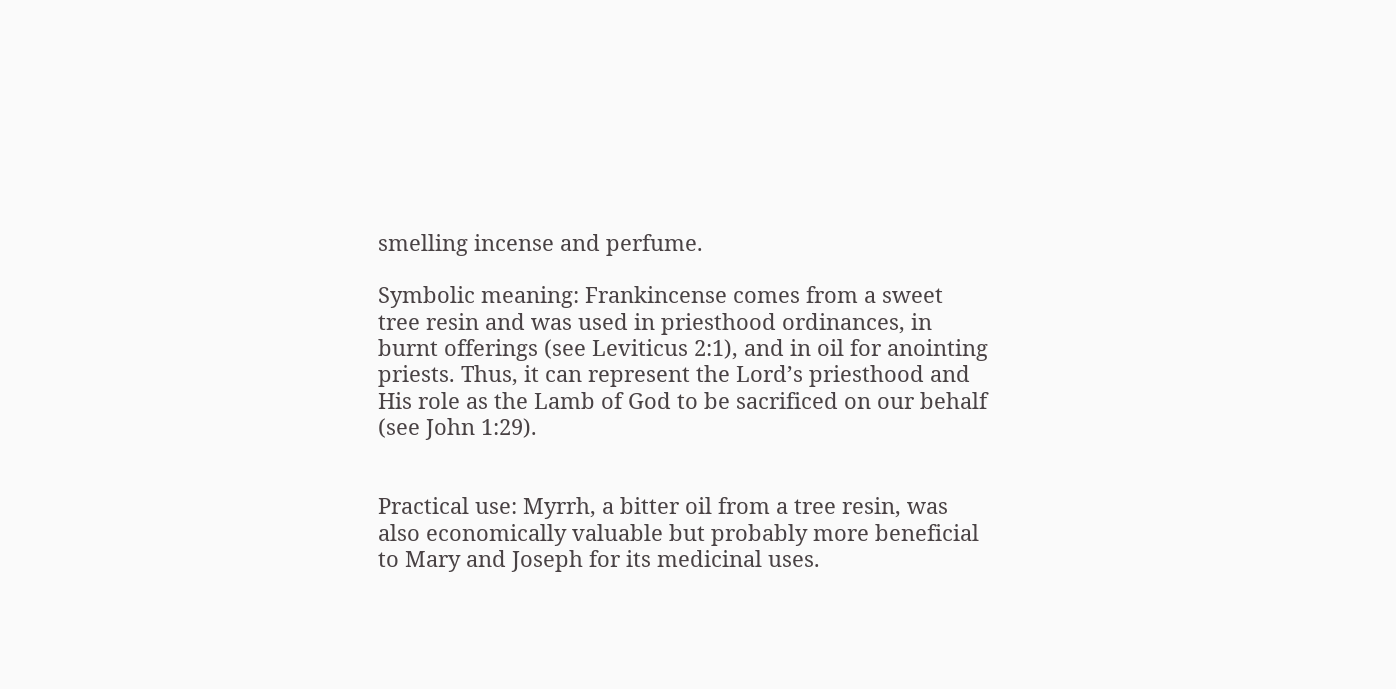smelling incense and perfume.

Symbolic meaning: Frankincense comes from a sweet tree resin and was used in priesthood ordinances, in burnt offerings (see Leviticus 2:1), and in oil for anointing priests. Thus, it can represent the Lord’s priesthood and His role as the Lamb of God to be sacrificed on our behalf (see John 1:29).


Practical use: Myrrh, a bitter oil from a tree resin, was also economically valuable but probably more beneficial to Mary and Joseph for its medicinal uses.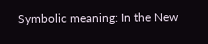Symbolic meaning: In the New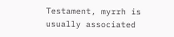Testament, myrrh is usually associated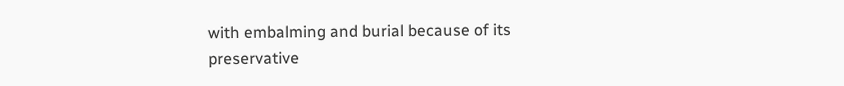with embalming and burial because of its preservative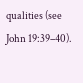qualities (see John 19:39–40).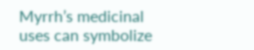Myrrh’s medicinal uses can symbolize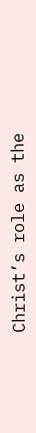Christ’s role as the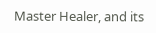Master Healer, and its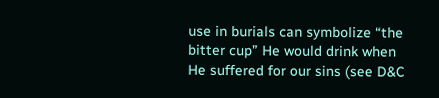use in burials can symbolize “the bitter cup” He would drink when He suffered for our sins (see D&C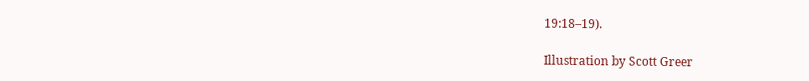19:18–19).

Illustration by Scott Greer